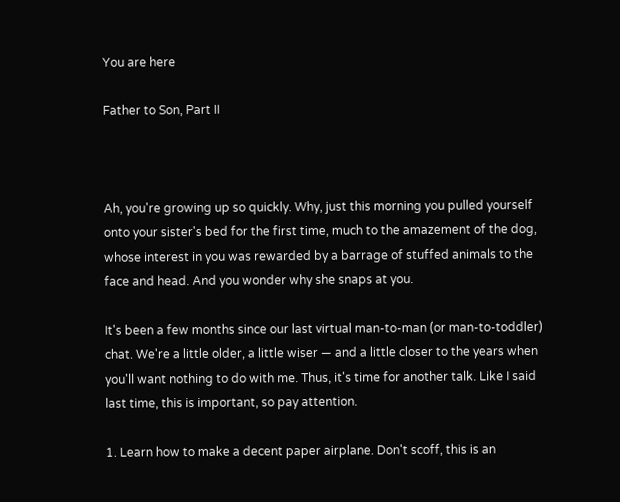You are here

Father to Son, Part II



Ah, you're growing up so quickly. Why, just this morning you pulled yourself onto your sister's bed for the first time, much to the amazement of the dog, whose interest in you was rewarded by a barrage of stuffed animals to the face and head. And you wonder why she snaps at you.

It's been a few months since our last virtual man-to-man (or man-to-toddler) chat. We're a little older, a little wiser — and a little closer to the years when you'll want nothing to do with me. Thus, it's time for another talk. Like I said last time, this is important, so pay attention.

1. Learn how to make a decent paper airplane. Don't scoff, this is an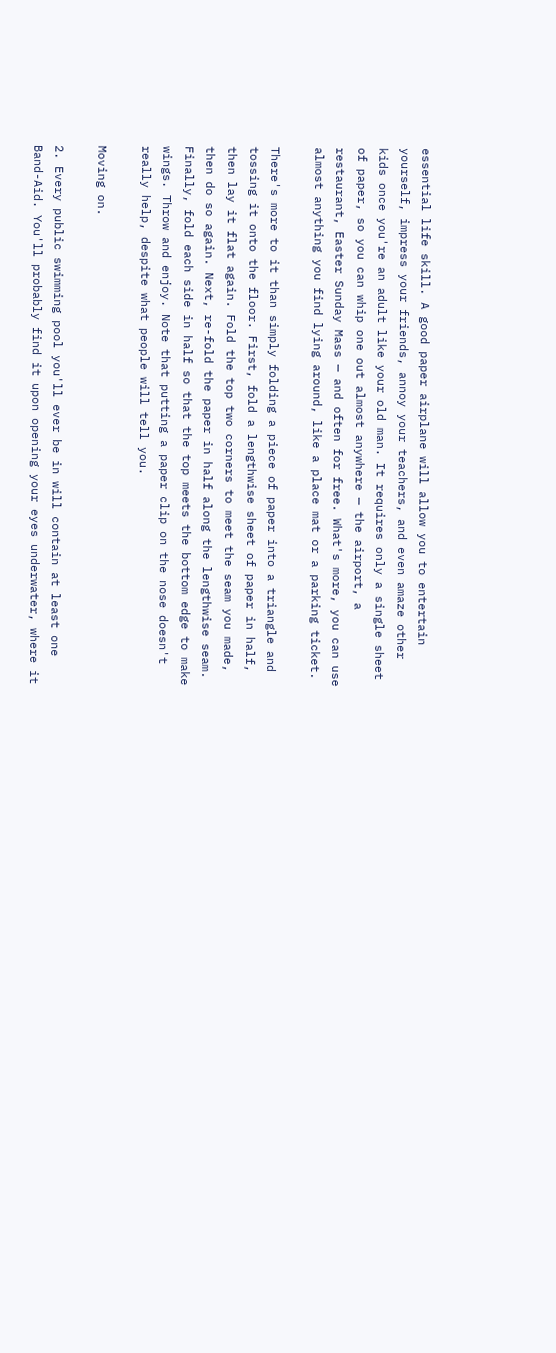essential life skill. A good paper airplane will allow you to entertain yourself, impress your friends, annoy your teachers, and even amaze other kids once you're an adult like your old man. It requires only a single sheet of paper, so you can whip one out almost anywhere — the airport, a restaurant, Easter Sunday Mass — and often for free. What's more, you can use almost anything you find lying around, like a place mat or a parking ticket.

There's more to it than simply folding a piece of paper into a triangle and tossing it onto the floor. First, fold a lengthwise sheet of paper in half, then lay it flat again. Fold the top two corners to meet the seam you made, then do so again. Next, re-fold the paper in half along the lengthwise seam. Finally, fold each side in half so that the top meets the bottom edge to make wings. Throw and enjoy. Note that putting a paper clip on the nose doesn't really help, despite what people will tell you.

Moving on.

2. Every public swimming pool you'll ever be in will contain at least one Band-Aid. You'll probably find it upon opening your eyes underwater, where it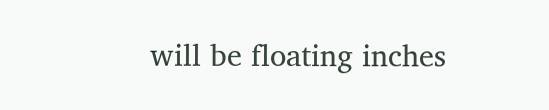will be floating inches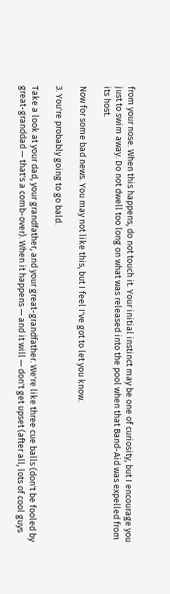from your nose. When this happens, do not touch it. Your initial instinct may be one of curiosity, but I encourage you just to swim away. Do not dwell too long on what was released into the pool when that Band-Aid was expelled from its host.

Now for some bad news. You may not like this, but I feel I've got to let you know.

3. You're probably going to go bald.

Take a look at your dad, your grandfather, and your great-grandfather. We're like three cue balls (don't be fooled by great-granddad — that's a comb-over). When it happens — and it will — don't get upset (after all, lots of cool guys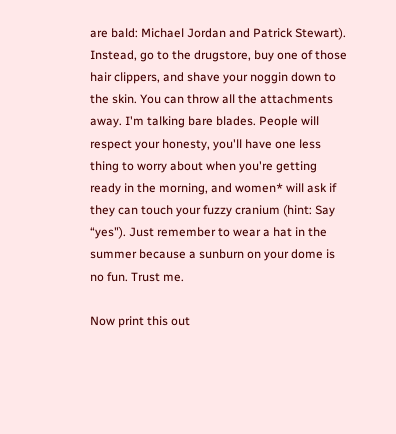are bald: Michael Jordan and Patrick Stewart). Instead, go to the drugstore, buy one of those hair clippers, and shave your noggin down to the skin. You can throw all the attachments away. I'm talking bare blades. People will respect your honesty, you'll have one less thing to worry about when you're getting ready in the morning, and women* will ask if they can touch your fuzzy cranium (hint: Say “yes"). Just remember to wear a hat in the summer because a sunburn on your dome is no fun. Trust me.

Now print this out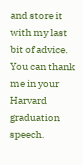and store it with my last bit of advice. You can thank me in your Harvard graduation speech.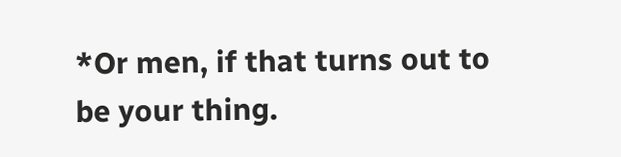*Or men, if that turns out to be your thing.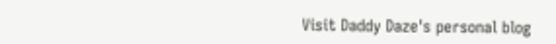Visit Daddy Daze's personal blog